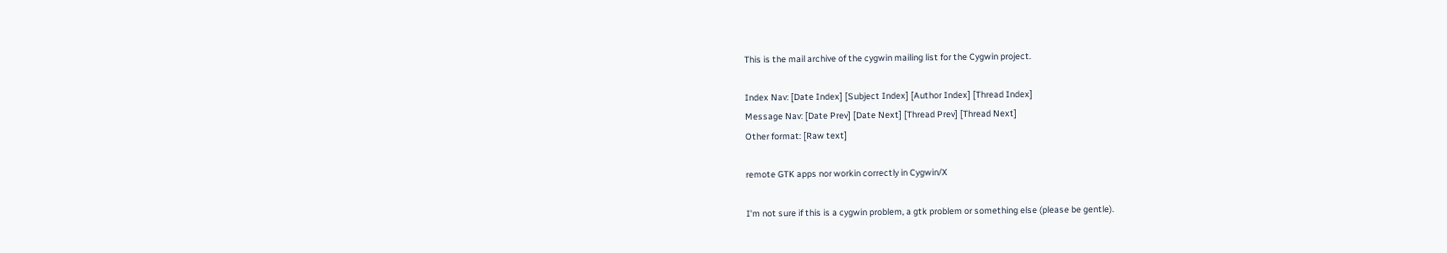This is the mail archive of the cygwin mailing list for the Cygwin project.

Index Nav: [Date Index] [Subject Index] [Author Index] [Thread Index]
Message Nav: [Date Prev] [Date Next] [Thread Prev] [Thread Next]
Other format: [Raw text]

remote GTK apps nor workin correctly in Cygwin/X

I'm not sure if this is a cygwin problem, a gtk problem or something else (please be gentle).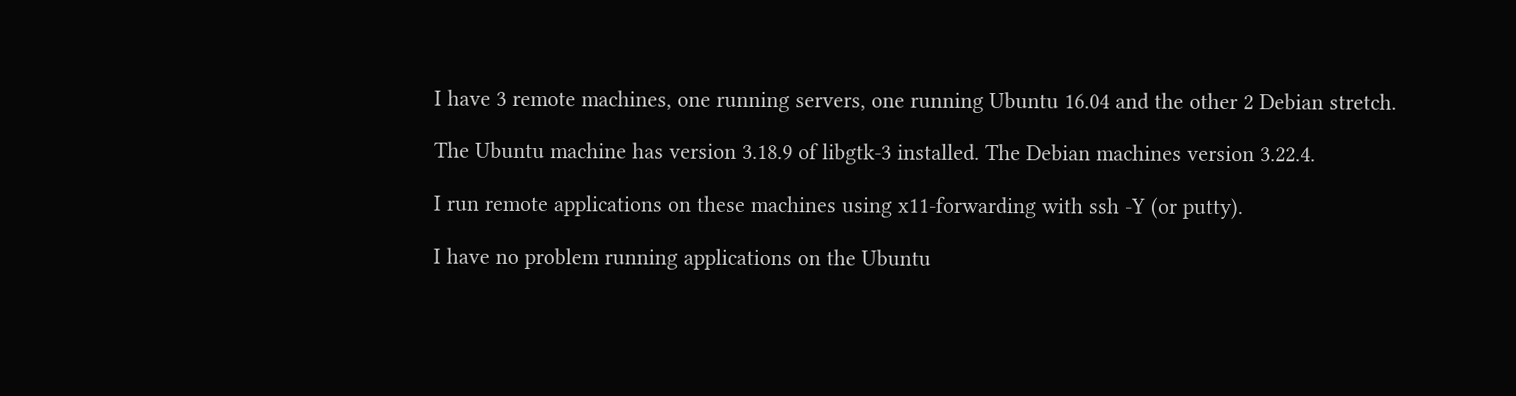I have 3 remote machines, one running servers, one running Ubuntu 16.04 and the other 2 Debian stretch.

The Ubuntu machine has version 3.18.9 of libgtk-3 installed. The Debian machines version 3.22.4.

I run remote applications on these machines using x11-forwarding with ssh -Y (or putty).

I have no problem running applications on the Ubuntu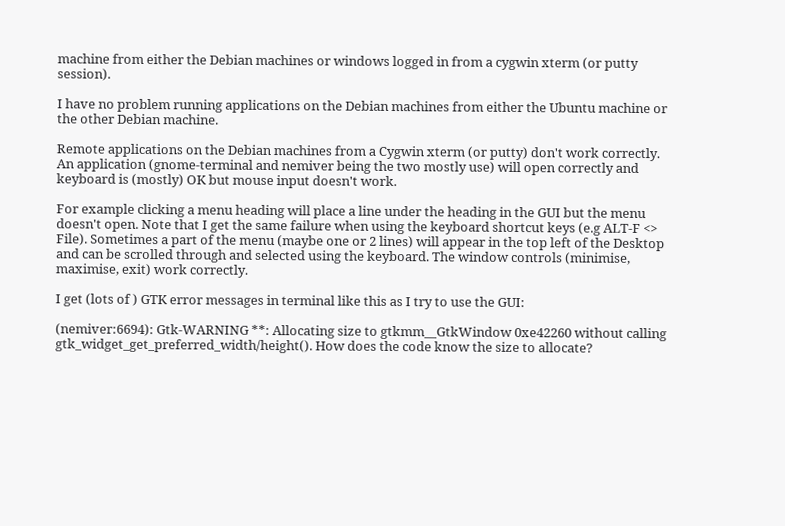machine from either the Debian machines or windows logged in from a cygwin xterm (or putty session).

I have no problem running applications on the Debian machines from either the Ubuntu machine or the other Debian machine.

Remote applications on the Debian machines from a Cygwin xterm (or putty) don't work correctly. An application (gnome-terminal and nemiver being the two mostly use) will open correctly and keyboard is (mostly) OK but mouse input doesn't work.

For example clicking a menu heading will place a line under the heading in the GUI but the menu doesn't open. Note that I get the same failure when using the keyboard shortcut keys (e.g ALT-F <> File). Sometimes a part of the menu (maybe one or 2 lines) will appear in the top left of the Desktop and can be scrolled through and selected using the keyboard. The window controls (minimise, maximise, exit) work correctly.

I get (lots of ) GTK error messages in terminal like this as I try to use the GUI:

(nemiver:6694): Gtk-WARNING **: Allocating size to gtkmm__GtkWindow 0xe42260 without calling gtk_widget_get_preferred_width/height(). How does the code know the size to allocate?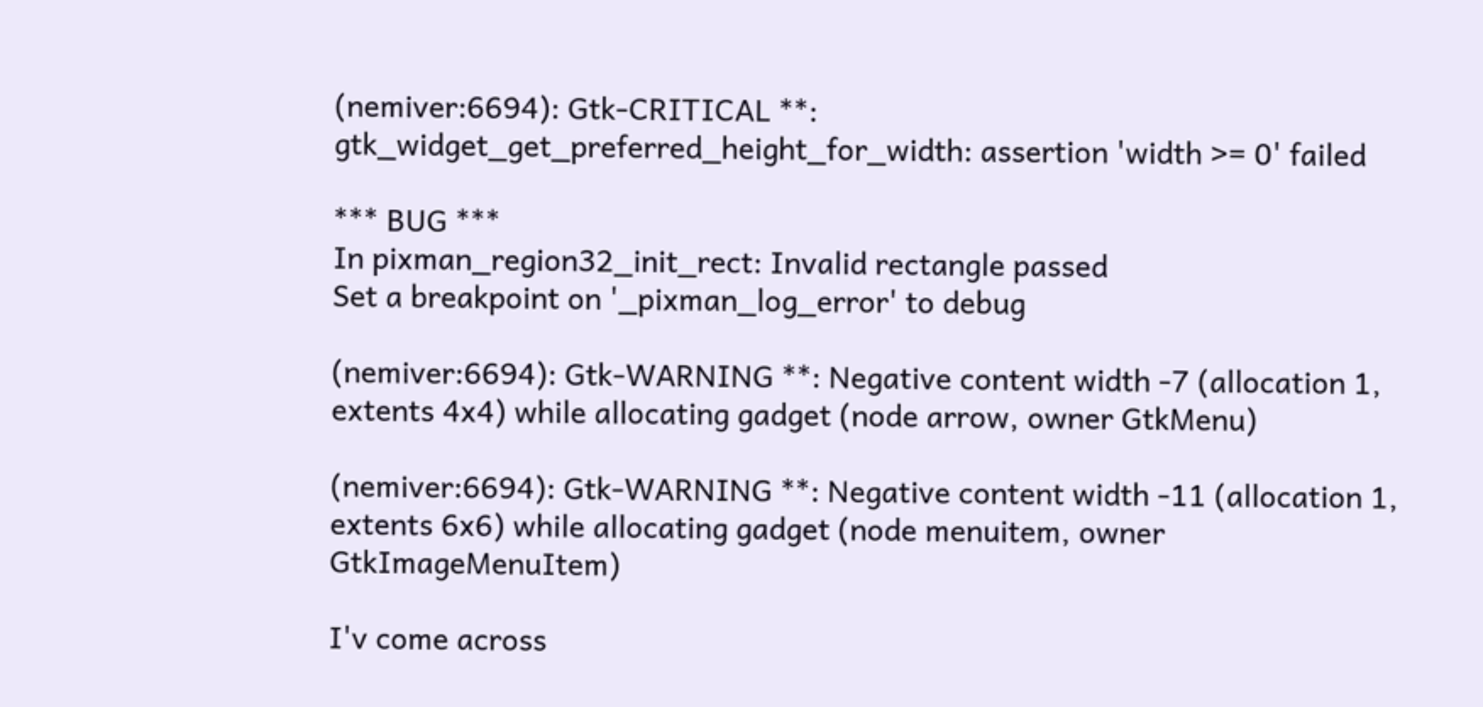(nemiver:6694): Gtk-CRITICAL **: gtk_widget_get_preferred_height_for_width: assertion 'width >= 0' failed

*** BUG ***
In pixman_region32_init_rect: Invalid rectangle passed
Set a breakpoint on '_pixman_log_error' to debug

(nemiver:6694): Gtk-WARNING **: Negative content width -7 (allocation 1, extents 4x4) while allocating gadget (node arrow, owner GtkMenu)

(nemiver:6694): Gtk-WARNING **: Negative content width -11 (allocation 1, extents 6x6) while allocating gadget (node menuitem, owner GtkImageMenuItem)

I'v come across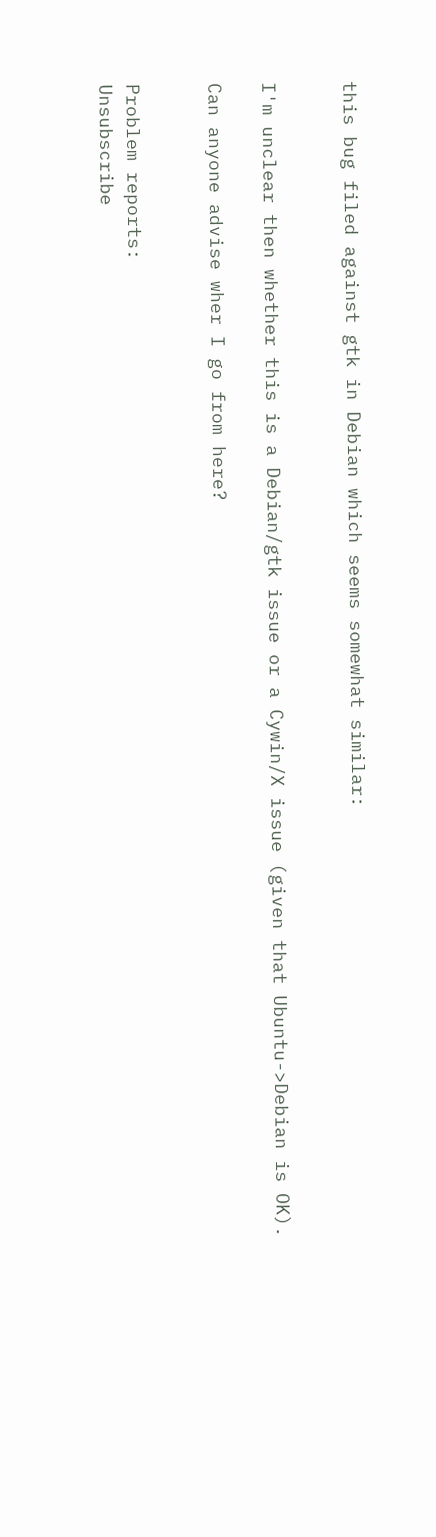this bug filed against gtk in Debian which seems somewhat similar:


I'm unclear then whether this is a Debian/gtk issue or a Cywin/X issue (given that Ubuntu->Debian is OK).

Can anyone advise wher I go from here?


Problem reports:
Unsubscribe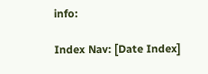info:

Index Nav: [Date Index]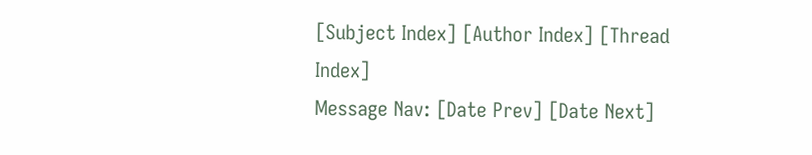[Subject Index] [Author Index] [Thread Index]
Message Nav: [Date Prev] [Date Next]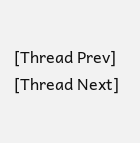[Thread Prev] [Thread Next]